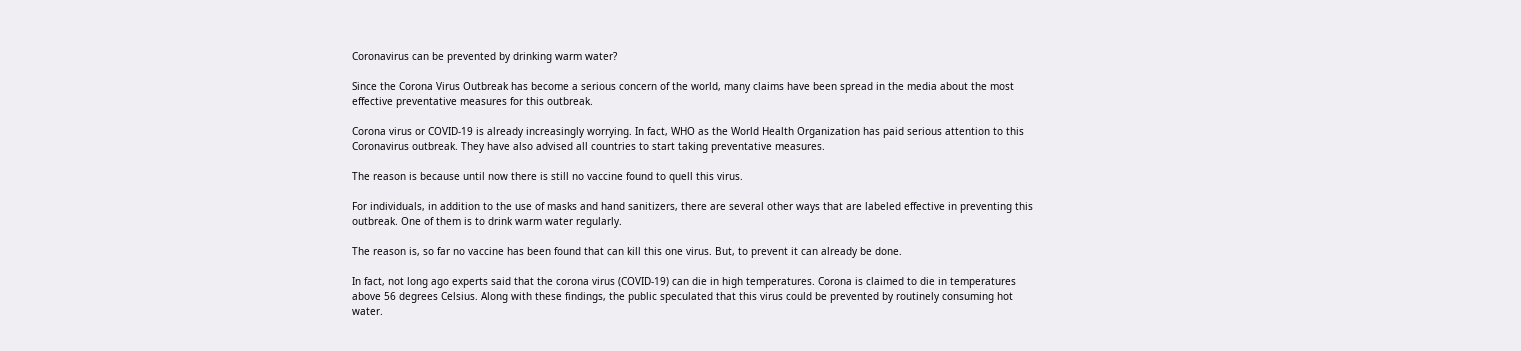Coronavirus can be prevented by drinking warm water?

Since the Corona Virus Outbreak has become a serious concern of the world, many claims have been spread in the media about the most effective preventative measures for this outbreak.

Corona virus or COVID-19 is already increasingly worrying. In fact, WHO as the World Health Organization has paid serious attention to this Coronavirus outbreak. They have also advised all countries to start taking preventative measures.

The reason is because until now there is still no vaccine found to quell this virus.

For individuals, in addition to the use of masks and hand sanitizers, there are several other ways that are labeled effective in preventing this outbreak. One of them is to drink warm water regularly.

The reason is, so far no vaccine has been found that can kill this one virus. But, to prevent it can already be done.

In fact, not long ago experts said that the corona virus (COVID-19) can die in high temperatures. Corona is claimed to die in temperatures above 56 degrees Celsius. Along with these findings, the public speculated that this virus could be prevented by routinely consuming hot water.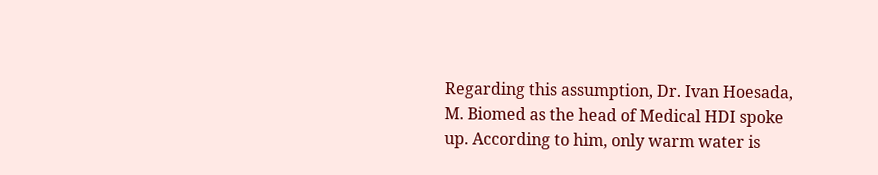Regarding this assumption, Dr. Ivan Hoesada, M. Biomed as the head of Medical HDI spoke up. According to him, only warm water is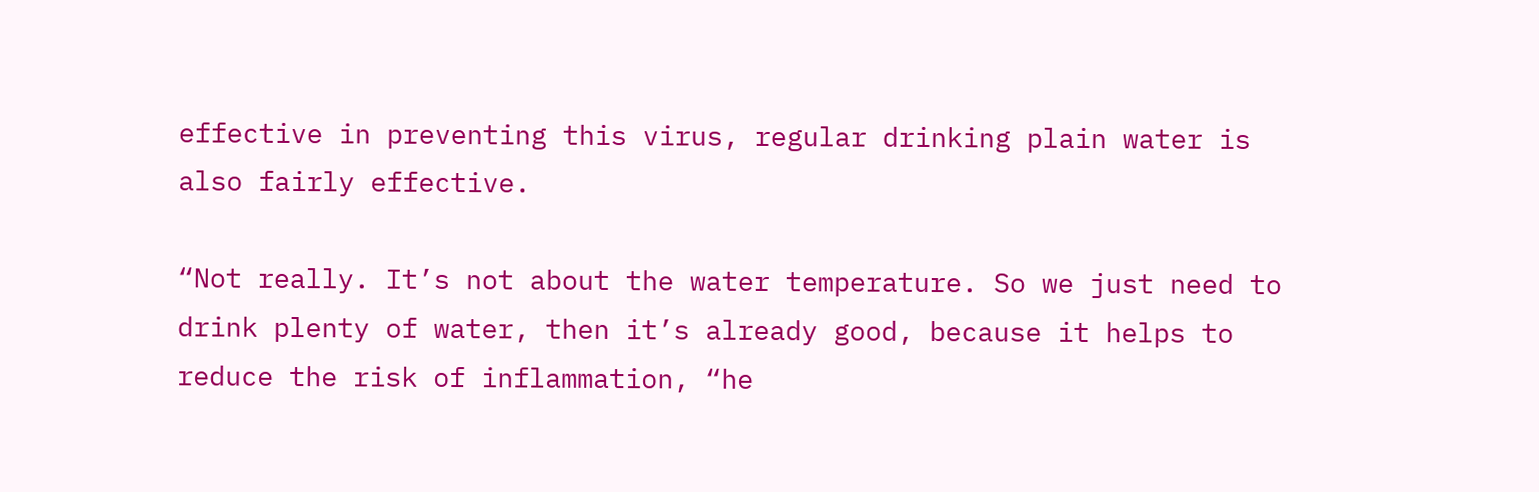effective in preventing this virus, regular drinking plain water is also fairly effective.

“Not really. It’s not about the water temperature. So we just need to drink plenty of water, then it’s already good, because it helps to reduce the risk of inflammation, “he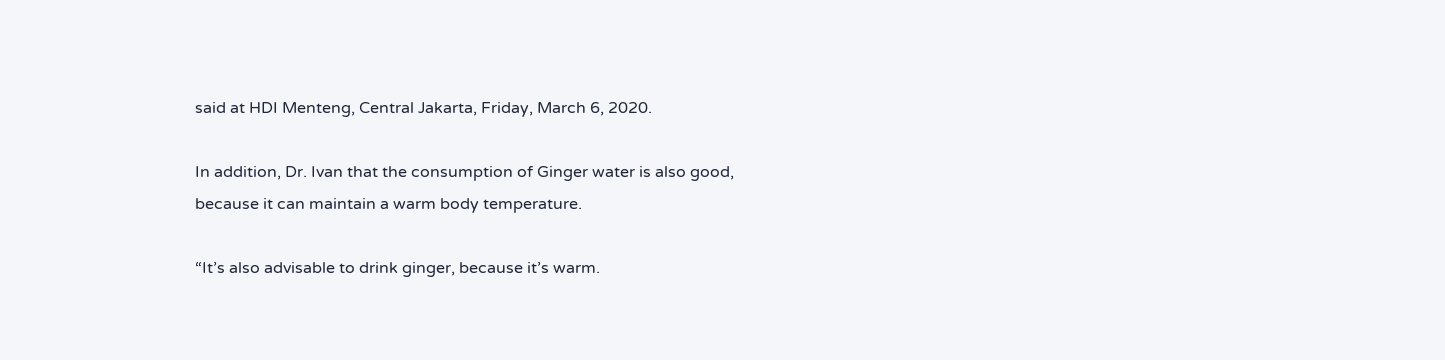said at HDI Menteng, Central Jakarta, Friday, March 6, 2020.

In addition, Dr. Ivan that the consumption of Ginger water is also good, because it can maintain a warm body temperature.

“It’s also advisable to drink ginger, because it’s warm.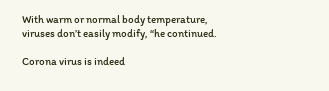With warm or normal body temperature, viruses don’t easily modify, “he continued.

Corona virus is indeed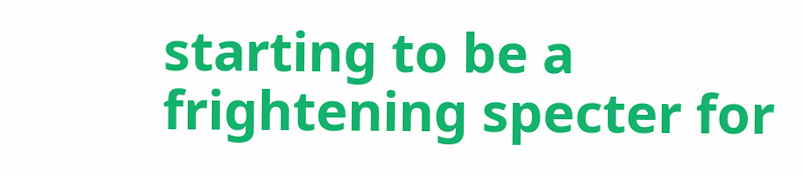starting to be a frightening specter for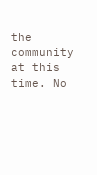the community at this time. No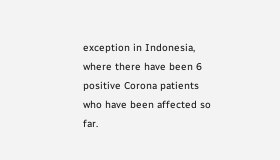exception in Indonesia, where there have been 6 positive Corona patients who have been affected so far.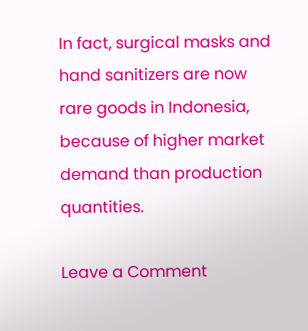In fact, surgical masks and hand sanitizers are now rare goods in Indonesia, because of higher market demand than production quantities.

Leave a Comment